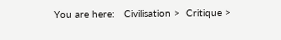You are here:   Civilisation >  Critique >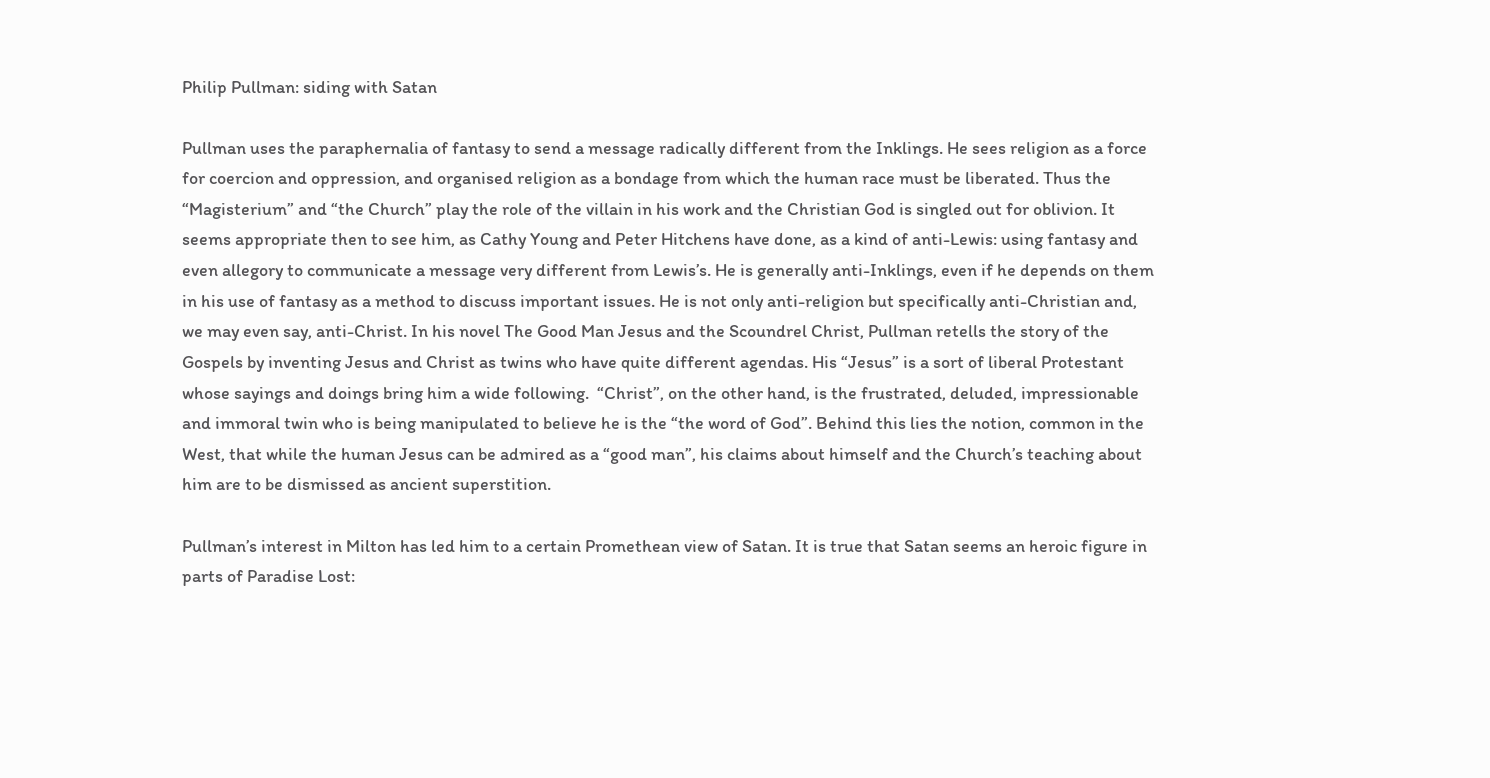Philip Pullman: siding with Satan

Pullman uses the paraphernalia of fantasy to send a message radically different from the Inklings. He sees religion as a force for coercion and oppression, and organised religion as a bondage from which the human race must be liberated. Thus the “Magisterium” and “the Church” play the role of the villain in his work and the Christian God is singled out for oblivion. It seems appropriate then to see him, as Cathy Young and Peter Hitchens have done, as a kind of anti-Lewis: using fantasy and even allegory to communicate a message very different from Lewis’s. He is generally anti-Inklings, even if he depends on them in his use of fantasy as a method to discuss important issues. He is not only anti-religion but specifically anti-Christian and, we may even say, anti-Christ. In his novel The Good Man Jesus and the Scoundrel Christ, Pullman retells the story of the Gospels by inventing Jesus and Christ as twins who have quite different agendas. His “Jesus” is a sort of liberal Protestant whose sayings and doings bring him a wide following.  “Christ”, on the other hand, is the frustrated, deluded, impressionable and immoral twin who is being manipulated to believe he is the “the word of God”. Behind this lies the notion, common in the West, that while the human Jesus can be admired as a “good man”, his claims about himself and the Church’s teaching about him are to be dismissed as ancient superstition.

Pullman’s interest in Milton has led him to a certain Promethean view of Satan. It is true that Satan seems an heroic figure in parts of Paradise Lost: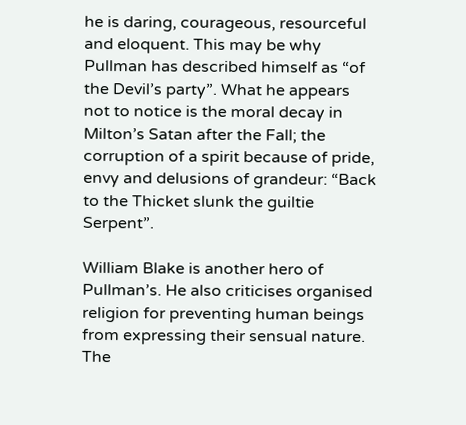he is daring, courageous, resourceful and eloquent. This may be why Pullman has described himself as “of the Devil’s party”. What he appears not to notice is the moral decay in Milton’s Satan after the Fall; the corruption of a spirit because of pride, envy and delusions of grandeur: “Back to the Thicket slunk the guiltie Serpent”.

William Blake is another hero of Pullman’s. He also criticises organised religion for preventing human beings from expressing their sensual nature. The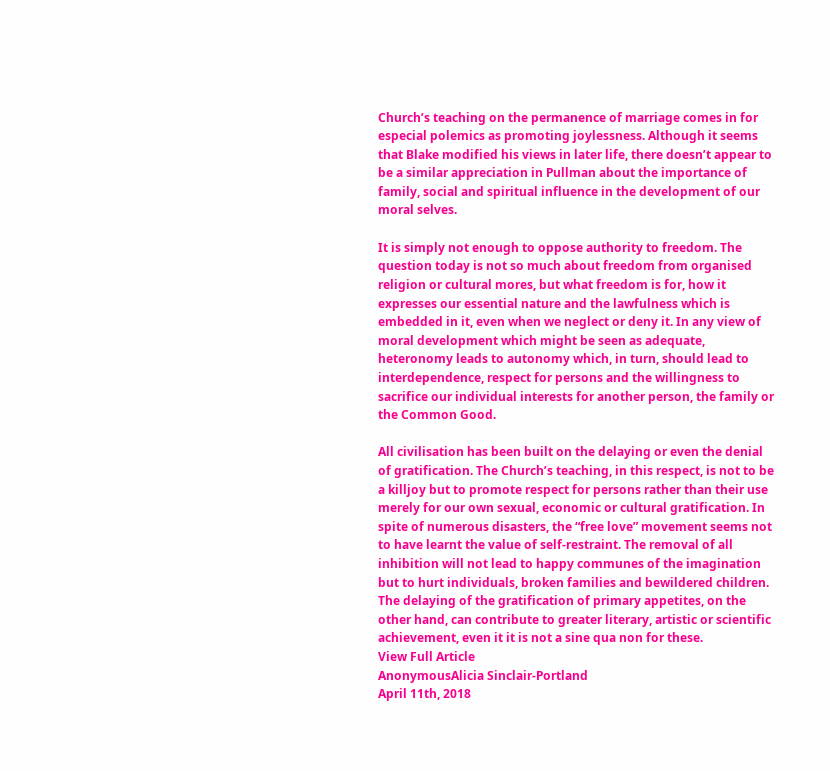Church’s teaching on the permanence of marriage comes in for especial polemics as promoting joylessness. Although it seems that Blake modified his views in later life, there doesn’t appear to be a similar appreciation in Pullman about the importance of family, social and spiritual influence in the development of our moral selves.

It is simply not enough to oppose authority to freedom. The question today is not so much about freedom from organised religion or cultural mores, but what freedom is for, how it expresses our essential nature and the lawfulness which is embedded in it, even when we neglect or deny it. In any view of moral development which might be seen as adequate, heteronomy leads to autonomy which, in turn, should lead to interdependence, respect for persons and the willingness to sacrifice our individual interests for another person, the family or the Common Good.

All civilisation has been built on the delaying or even the denial of gratification. The Church’s teaching, in this respect, is not to be a killjoy but to promote respect for persons rather than their use merely for our own sexual, economic or cultural gratification. In spite of numerous disasters, the “free love” movement seems not to have learnt the value of self-restraint. The removal of all inhibition will not lead to happy communes of the imagination but to hurt individuals, broken families and bewildered children. The delaying of the gratification of primary appetites, on the other hand, can contribute to greater literary, artistic or scientific achievement, even it it is not a sine qua non for these.
View Full Article
AnonymousAlicia Sinclair-Portland
April 11th, 2018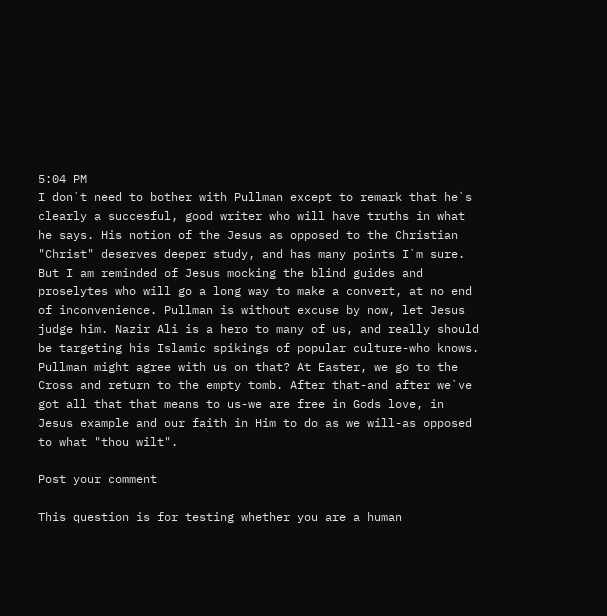5:04 PM
I don`t need to bother with Pullman except to remark that he`s clearly a succesful, good writer who will have truths in what he says. His notion of the Jesus as opposed to the Christian "Christ" deserves deeper study, and has many points I`m sure. But I am reminded of Jesus mocking the blind guides and proselytes who will go a long way to make a convert, at no end of inconvenience. Pullman is without excuse by now, let Jesus judge him. Nazir Ali is a hero to many of us, and really should be targeting his Islamic spikings of popular culture-who knows. Pullman might agree with us on that? At Easter, we go to the Cross and return to the empty tomb. After that-and after we`ve got all that that means to us-we are free in Gods love, in Jesus example and our faith in Him to do as we will-as opposed to what "thou wilt".

Post your comment

This question is for testing whether you are a human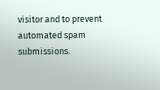visitor and to prevent automated spam submissions.